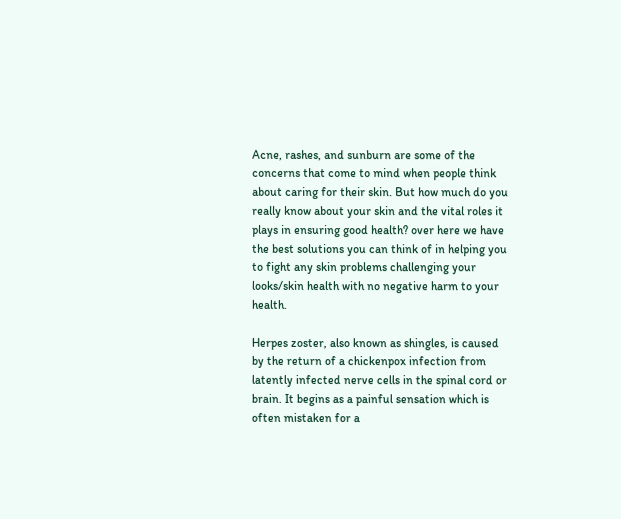Acne, rashes, and sunburn are some of the concerns that come to mind when people think about caring for their skin. But how much do you really know about your skin and the vital roles it plays in ensuring good health? over here we have the best solutions you can think of in helping you to fight any skin problems challenging your looks/skin health with no negative harm to your health.

Herpes zoster, also known as shingles, is caused by the return of a chickenpox infection from latently infected nerve cells in the spinal cord or brain. It begins as a painful sensation which is often mistaken for a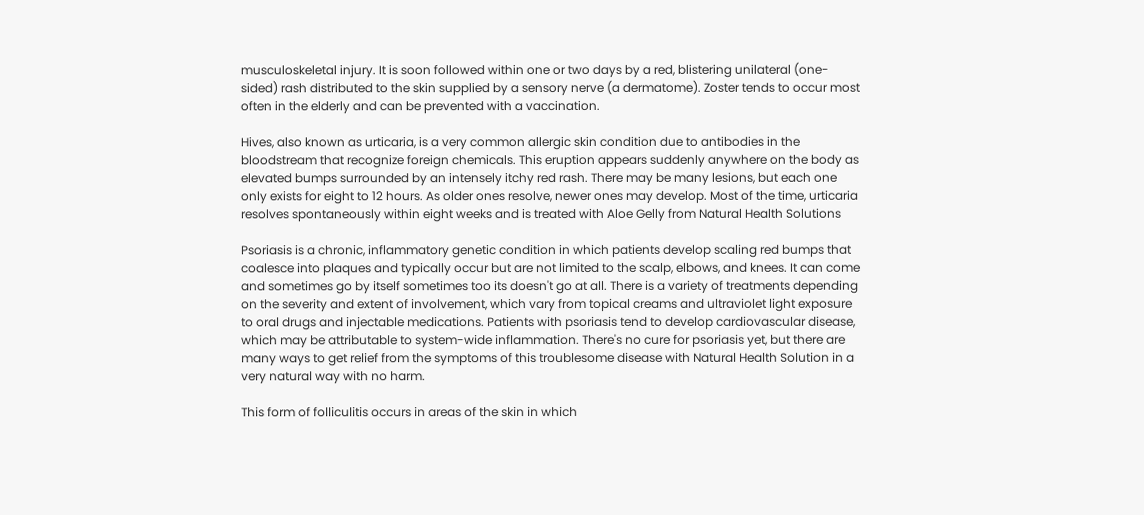musculoskeletal injury. It is soon followed within one or two days by a red, blistering unilateral (one-sided) rash distributed to the skin supplied by a sensory nerve (a dermatome). Zoster tends to occur most often in the elderly and can be prevented with a vaccination.

Hives, also known as urticaria, is a very common allergic skin condition due to antibodies in the bloodstream that recognize foreign chemicals. This eruption appears suddenly anywhere on the body as elevated bumps surrounded by an intensely itchy red rash. There may be many lesions, but each one only exists for eight to 12 hours. As older ones resolve, newer ones may develop. Most of the time, urticaria resolves spontaneously within eight weeks and is treated with Aloe Gelly from Natural Health Solutions

Psoriasis is a chronic, inflammatory genetic condition in which patients develop scaling red bumps that coalesce into plaques and typically occur but are not limited to the scalp, elbows, and knees. It can come and sometimes go by itself sometimes too its doesn't go at all. There is a variety of treatments depending on the severity and extent of involvement, which vary from topical creams and ultraviolet light exposure to oral drugs and injectable medications. Patients with psoriasis tend to develop cardiovascular disease, which may be attributable to system-wide inflammation. There's no cure for psoriasis yet, but there are many ways to get relief from the symptoms of this troublesome disease with Natural Health Solution in a very natural way with no harm.

This form of folliculitis occurs in areas of the skin in which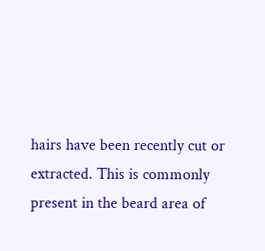hairs have been recently cut or extracted. This is commonly present in the beard area of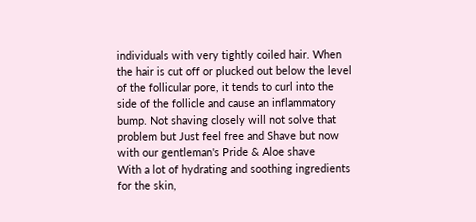individuals with very tightly coiled hair. When the hair is cut off or plucked out below the level of the follicular pore, it tends to curl into the side of the follicle and cause an inflammatory bump. Not shaving closely will not solve that problem but Just feel free and Shave but now with our gentleman's Pride & Aloe shave
With a lot of hydrating and soothing ingredients for the skin,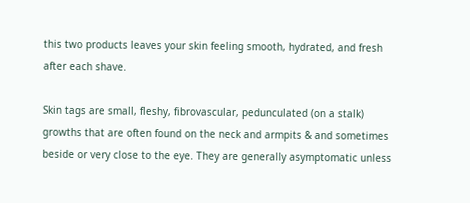this two products leaves your skin feeling smooth, hydrated, and fresh after each shave.

Skin tags are small, fleshy, fibrovascular, pedunculated (on a stalk) growths that are often found on the neck and armpits & and sometimes beside or very close to the eye. They are generally asymptomatic unless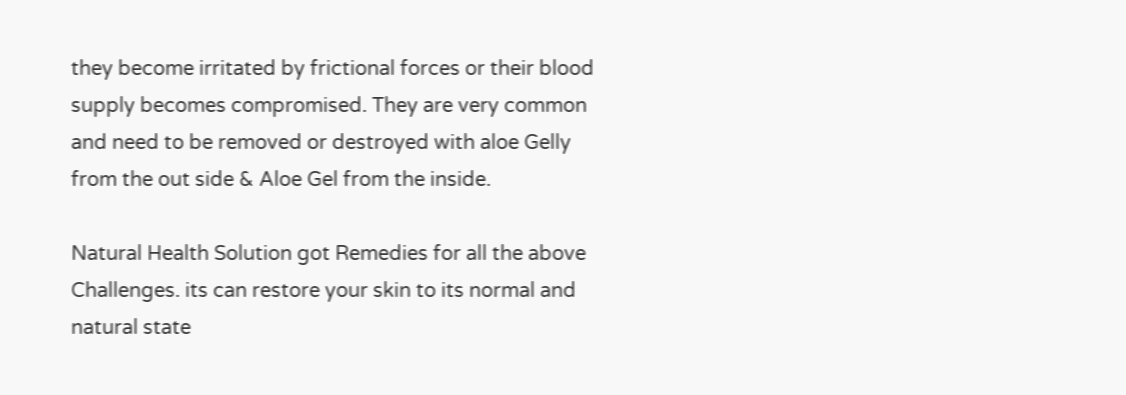they become irritated by frictional forces or their blood supply becomes compromised. They are very common and need to be removed or destroyed with aloe Gelly from the out side & Aloe Gel from the inside.

Natural Health Solution got Remedies for all the above Challenges. its can restore your skin to its normal and natural state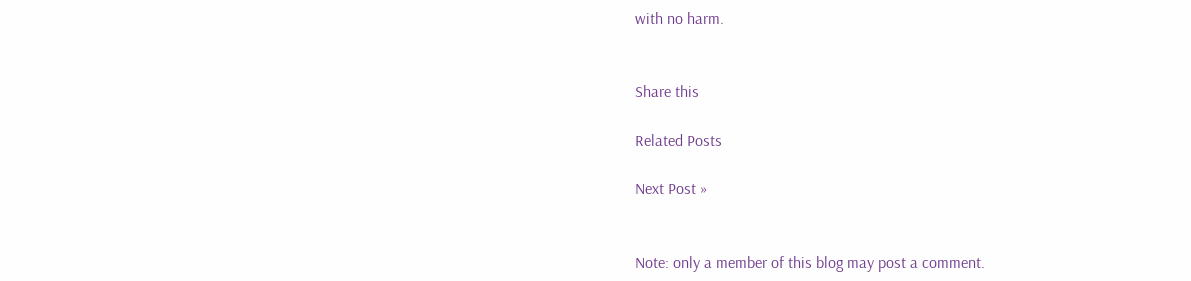with no harm.


Share this

Related Posts

Next Post »


Note: only a member of this blog may post a comment.